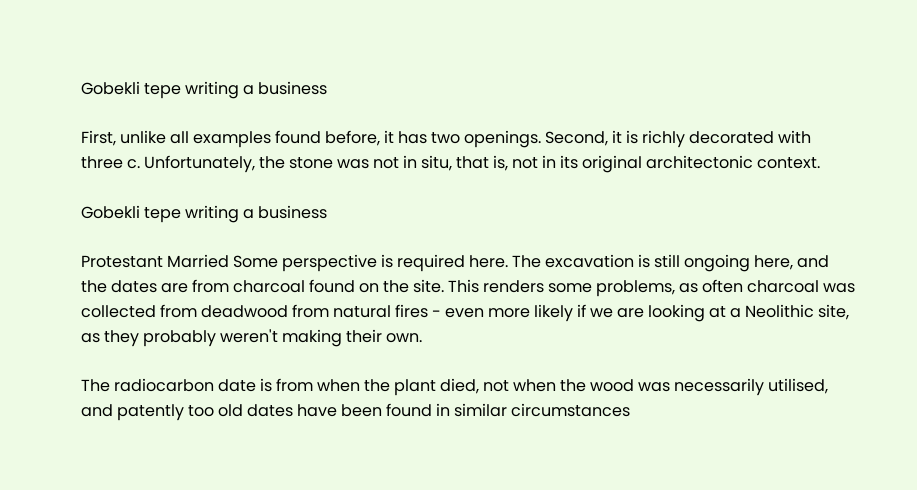Gobekli tepe writing a business

First, unlike all examples found before, it has two openings. Second, it is richly decorated with three c. Unfortunately, the stone was not in situ, that is, not in its original architectonic context.

Gobekli tepe writing a business

Protestant Married Some perspective is required here. The excavation is still ongoing here, and the dates are from charcoal found on the site. This renders some problems, as often charcoal was collected from deadwood from natural fires - even more likely if we are looking at a Neolithic site, as they probably weren't making their own.

The radiocarbon date is from when the plant died, not when the wood was necessarily utilised, and patently too old dates have been found in similar circumstances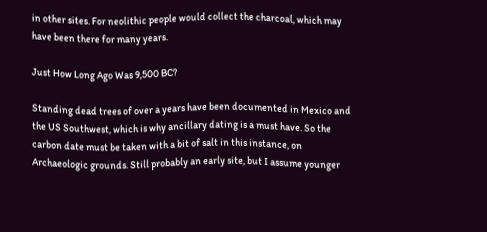in other sites. For neolithic people would collect the charcoal, which may have been there for many years.

Just How Long Ago Was 9,500 BC?

Standing dead trees of over a years have been documented in Mexico and the US Southwest, which is why ancillary dating is a must have. So the carbon date must be taken with a bit of salt in this instance, on Archaeologic grounds. Still probably an early site, but I assume younger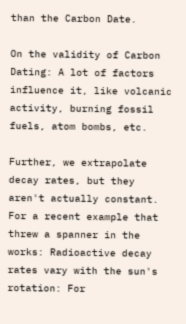than the Carbon Date.

On the validity of Carbon Dating: A lot of factors influence it, like volcanic activity, burning fossil fuels, atom bombs, etc.

Further, we extrapolate decay rates, but they aren't actually constant. For a recent example that threw a spanner in the works: Radioactive decay rates vary with the sun's rotation: For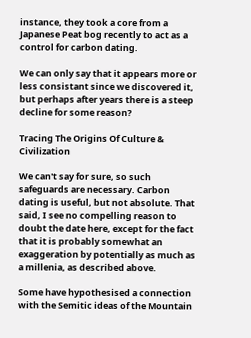instance, they took a core from a Japanese Peat bog recently to act as a control for carbon dating.

We can only say that it appears more or less consistant since we discovered it, but perhaps after years there is a steep decline for some reason?

Tracing The Origins Of Culture & Civilization

We can't say for sure, so such safeguards are necessary. Carbon dating is useful, but not absolute. That said, I see no compelling reason to doubt the date here, except for the fact that it is probably somewhat an exaggeration by potentially as much as a millenia, as described above.

Some have hypothesised a connection with the Semitic ideas of the Mountain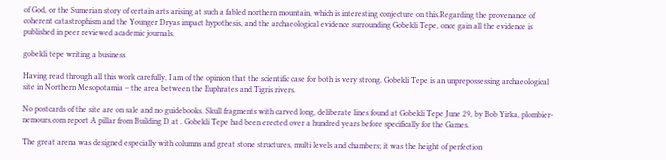of God, or the Sumerian story of certain arts arising at such a fabled northern mountain, which is interesting conjecture on this.Regarding the provenance of coherent catastrophism and the Younger Dryas impact hypothesis, and the archaeological evidence surrounding Gobekli Tepe, once gain all the evidence is published in peer reviewed academic journals.

gobekli tepe writing a business

Having read through all this work carefully, I am of the opinion that the scientific case for both is very strong. Gobekli Tepe is an unprepossessing archaeological site in Northern Mesopotamia – the area between the Euphrates and Tigris rivers.

No postcards of the site are on sale and no guidebooks. Skull fragments with carved long, deliberate lines found at Gobekli Tepe June 29, by Bob Yirka, plombier-nemours.com report A pillar from Building D at . Gobekli Tepe had been erected over a hundred years before specifically for the Games.

The great arena was designed especially with columns and great stone structures, multi levels and chambers; it was the height of perfection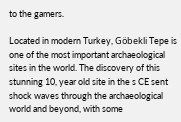to the gamers.

Located in modern Turkey, Göbekli Tepe is one of the most important archaeological sites in the world. The discovery of this stunning 10, year old site in the s CE sent shock waves through the archaeological world and beyond, with some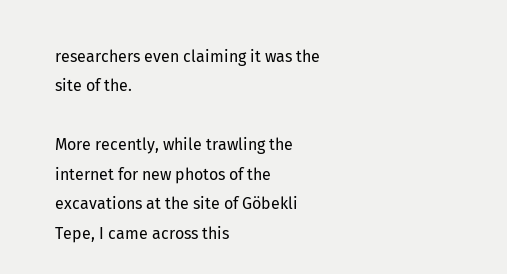researchers even claiming it was the site of the.

More recently, while trawling the internet for new photos of the excavations at the site of Göbekli Tepe, I came across this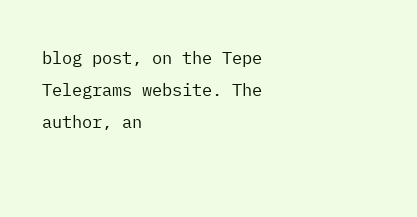blog post, on the Tepe Telegrams website. The author, an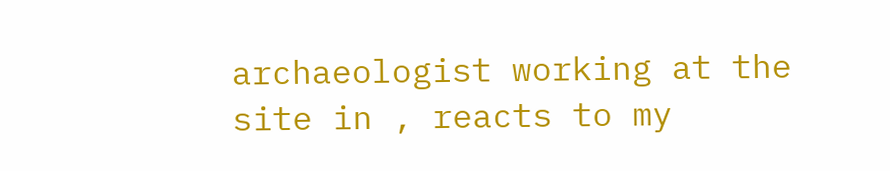archaeologist working at the site in , reacts to my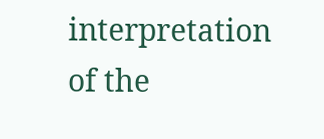interpretation of the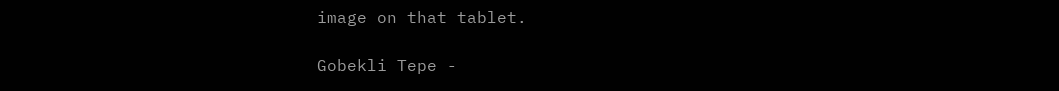image on that tablet.

Gobekli Tepe -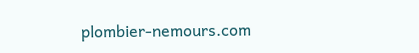plombier-nemours.com